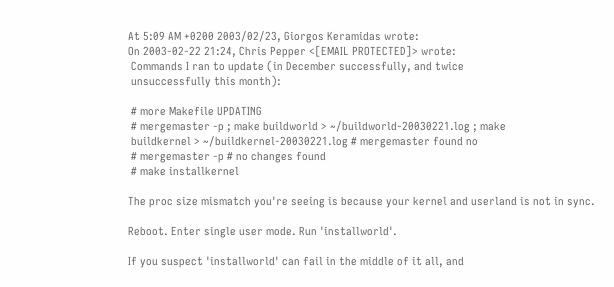At 5:09 AM +0200 2003/02/23, Giorgos Keramidas wrote:
On 2003-02-22 21:24, Chris Pepper <[EMAIL PROTECTED]> wrote:
 Commands I ran to update (in December successfully, and twice
 unsuccessfully this month):

 # more Makefile UPDATING
 # mergemaster -p ; make buildworld > ~/buildworld-20030221.log ; make
 buildkernel > ~/buildkernel-20030221.log # mergemaster found no
 # mergemaster -p # no changes found
 # make installkernel

The proc size mismatch you're seeing is because your kernel and userland is not in sync.

Reboot. Enter single user mode. Run 'installworld'.

If you suspect 'installworld' can fail in the middle of it all, and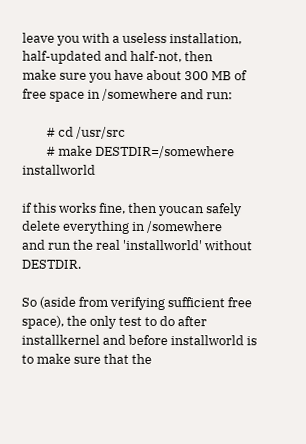leave you with a useless installation, half-updated and half-not, then
make sure you have about 300 MB of free space in /somewhere and run:

        # cd /usr/src
        # make DESTDIR=/somewhere installworld

if this works fine, then youcan safely delete everything in /somewhere
and run the real 'installworld' without DESTDIR.

So (aside from verifying sufficient free space), the only test to do after installkernel and before installworld is to make sure that the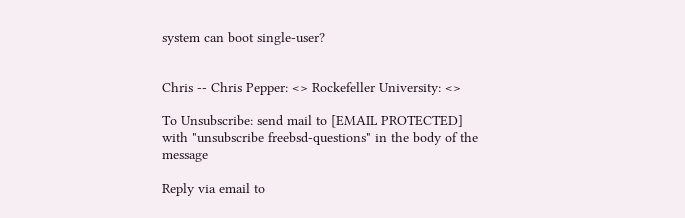system can boot single-user?


Chris -- Chris Pepper: <> Rockefeller University: <>

To Unsubscribe: send mail to [EMAIL PROTECTED]
with "unsubscribe freebsd-questions" in the body of the message

Reply via email to